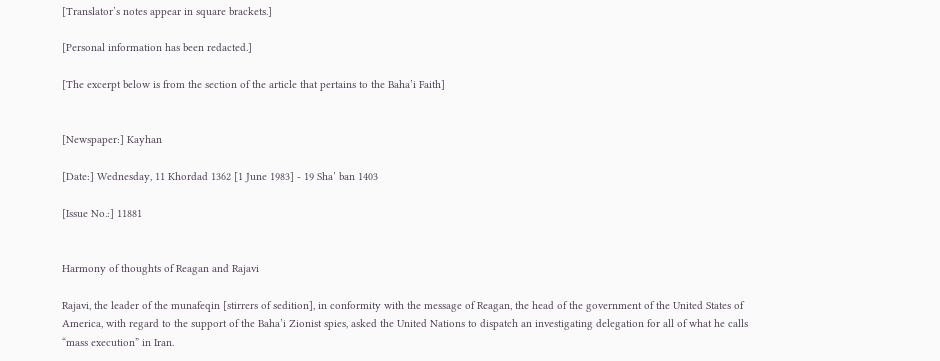[Translator’s notes appear in square brackets.]

[Personal information has been redacted.]

[The excerpt below is from the section of the article that pertains to the Baha’i Faith]


[Newspaper:] Kayhan

[Date:] Wednesday, 11 Khordad 1362 [1 June 1983] - 19 Sha’ ban 1403

[Issue No.:] 11881


Harmony of thoughts of Reagan and Rajavi

Rajavi, the leader of the munafeqin [stirrers of sedition], in conformity with the message of Reagan, the head of the government of the United States of America, with regard to the support of the Baha’i Zionist spies, asked the United Nations to dispatch an investigating delegation for all of what he calls “mass execution” in Iran.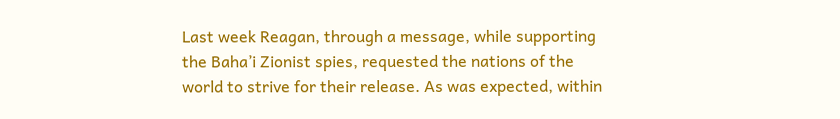Last week Reagan, through a message, while supporting the Baha’i Zionist spies, requested the nations of the world to strive for their release. As was expected, within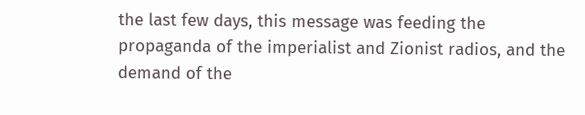the last few days, this message was feeding the propaganda of the imperialist and Zionist radios, and the demand of the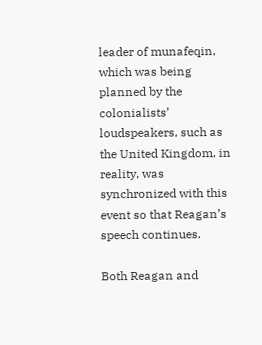leader of munafeqin, which was being planned by the colonialists’ loudspeakers, such as the United Kingdom, in reality, was synchronized with this event so that Reagan’s speech continues.

Both Reagan and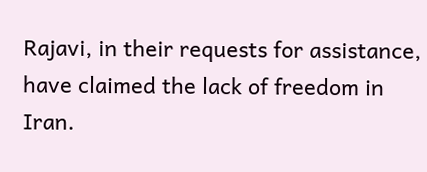Rajavi, in their requests for assistance, have claimed the lack of freedom in Iran.